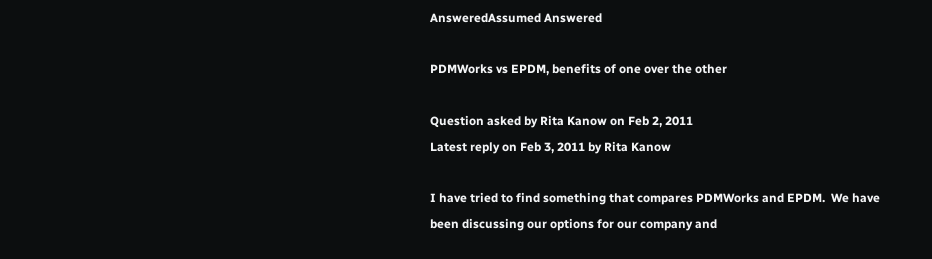AnsweredAssumed Answered

PDMWorks vs EPDM, benefits of one over the other

Question asked by Rita Kanow on Feb 2, 2011
Latest reply on Feb 3, 2011 by Rita Kanow

I have tried to find something that compares PDMWorks and EPDM.  We have been discussing our options for our company and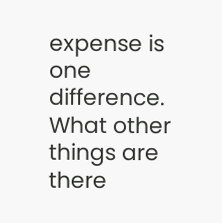expense is one difference.  What other things are there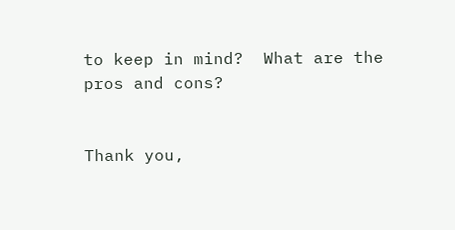to keep in mind?  What are the pros and cons?


Thank you,